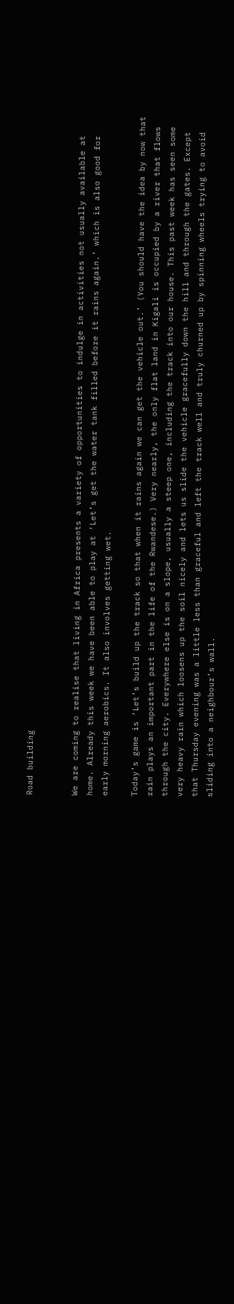Road building


We are coming to realise that living in Africa presents a variety of opportunities to indulge in activities not usually available at home. Already this week we have been able to play at ‘Let’s get the water tank filled before it rains again.’ which is also good for early morning aerobics. It also involves getting wet.

Today’s game is ‘Let’s build up the track so that when it rains again we can get the vehicle out.’ (You should have the idea by now that rain plays an important part in the life of the Rwandese.) Very nearly, the only flat land in Kigali is occupied by a river that flows through the city. Everywhere else is on a slope, usually a steep one, including the track into our house. This past week has seen some very heavy rain which loosens up the soil nicely and lets us slide the vehicle gracefully down the hill and through the gates. Except that Thursday evening was a little less than graceful and left the track well and truly churned up by spinning wheels trying to avoid sliding into a neighbour’s wall.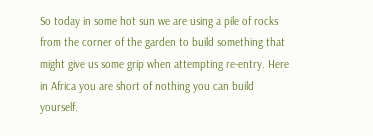So today in some hot sun we are using a pile of rocks from the corner of the garden to build something that might give us some grip when attempting re-entry. Here in Africa you are short of nothing you can build yourself.